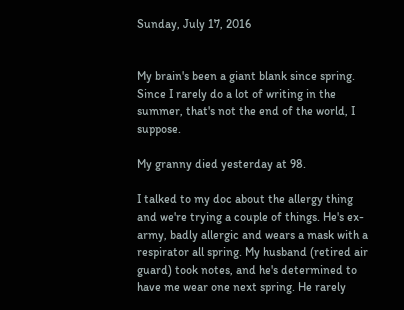Sunday, July 17, 2016


My brain's been a giant blank since spring. Since I rarely do a lot of writing in the summer, that's not the end of the world, I suppose.

My granny died yesterday at 98.

I talked to my doc about the allergy thing and we're trying a couple of things. He's ex-army, badly allergic and wears a mask with a respirator all spring. My husband (retired air guard) took notes, and he's determined to have me wear one next spring. He rarely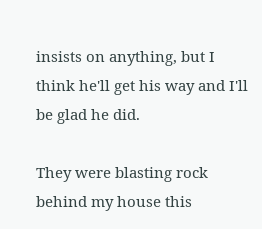insists on anything, but I think he'll get his way and I'll be glad he did.

They were blasting rock behind my house this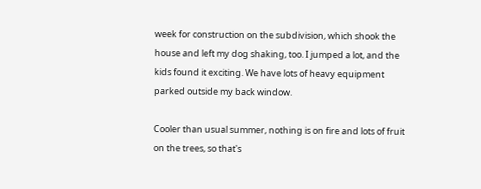week for construction on the subdivision, which shook the house and left my dog shaking, too. I jumped a lot, and the kids found it exciting. We have lots of heavy equipment parked outside my back window.

Cooler than usual summer, nothing is on fire and lots of fruit on the trees, so that's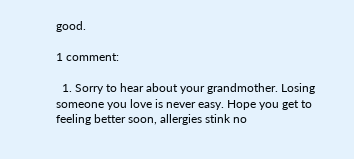good.

1 comment:

  1. Sorry to hear about your grandmother. Losing someone you love is never easy. Hope you get to feeling better soon, allergies stink no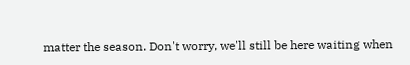matter the season. Don't worry, we'll still be here waiting when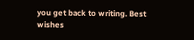you get back to writing. Best wishes